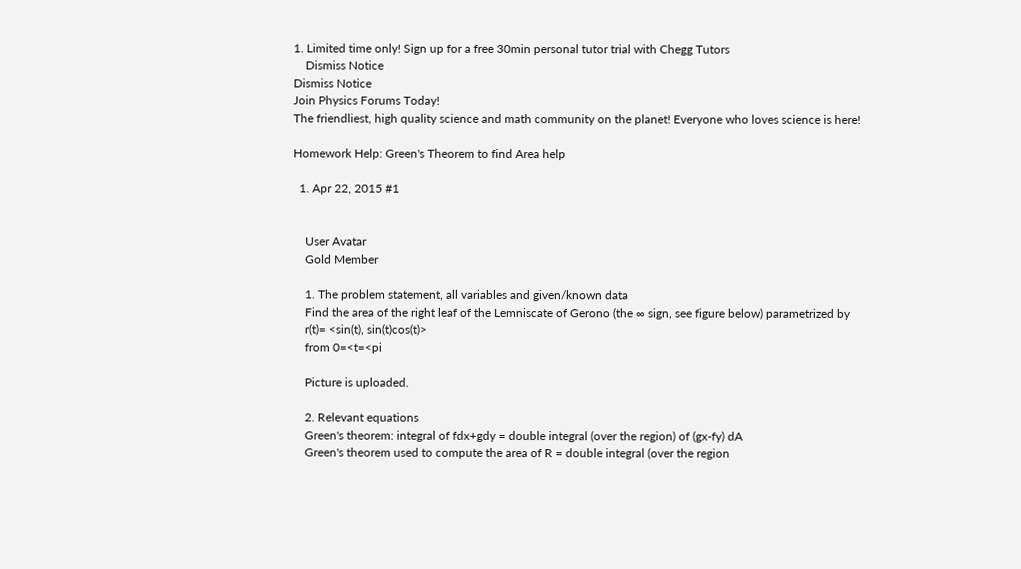1. Limited time only! Sign up for a free 30min personal tutor trial with Chegg Tutors
    Dismiss Notice
Dismiss Notice
Join Physics Forums Today!
The friendliest, high quality science and math community on the planet! Everyone who loves science is here!

Homework Help: Green's Theorem to find Area help

  1. Apr 22, 2015 #1


    User Avatar
    Gold Member

    1. The problem statement, all variables and given/known data
    Find the area of the right leaf of the Lemniscate of Gerono (the ∞ sign, see figure below) parametrized by
    r(t)= <sin(t), sin(t)cos(t)>
    from 0=<t=<pi

    Picture is uploaded.

    2. Relevant equations
    Green's theorem: integral of fdx+gdy = double integral (over the region) of (gx-fy) dA
    Green's theorem used to compute the area of R = double integral (over the region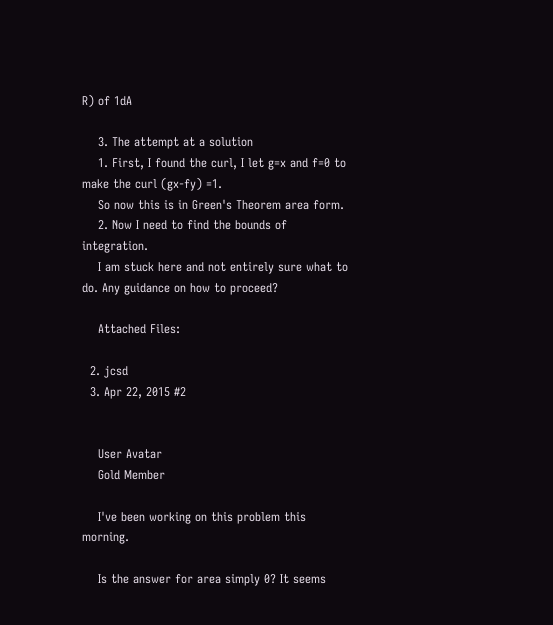R) of 1dA

    3. The attempt at a solution
    1. First, I found the curl, I let g=x and f=0 to make the curl (gx-fy) =1.
    So now this is in Green's Theorem area form.
    2. Now I need to find the bounds of integration.
    I am stuck here and not entirely sure what to do. Any guidance on how to proceed?

    Attached Files:

  2. jcsd
  3. Apr 22, 2015 #2


    User Avatar
    Gold Member

    I've been working on this problem this morning.

    Is the answer for area simply 0? It seems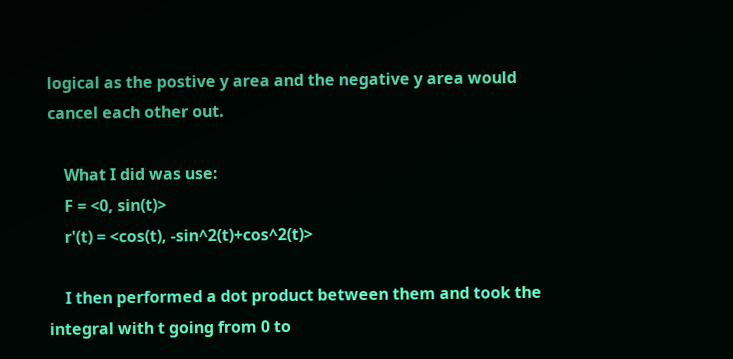logical as the postive y area and the negative y area would cancel each other out.

    What I did was use:
    F = <0, sin(t)>
    r'(t) = <cos(t), -sin^2(t)+cos^2(t)>

    I then performed a dot product between them and took the integral with t going from 0 to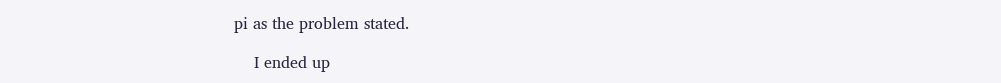pi as the problem stated.

    I ended up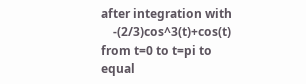after integration with
    -(2/3)cos^3(t)+cos(t) from t=0 to t=pi to equal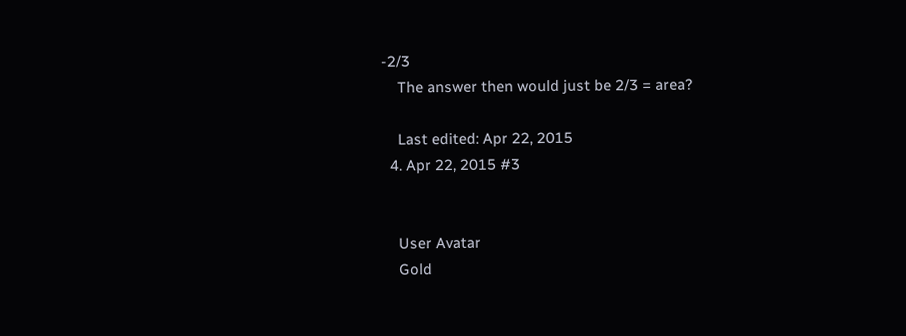-2/3
    The answer then would just be 2/3 = area?

    Last edited: Apr 22, 2015
  4. Apr 22, 2015 #3


    User Avatar
    Gold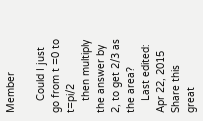Member

    Could I just go from t =0 to t=pi/2
    then multiply the answer by 2, to get 2/3 as the area?
    Last edited: Apr 22, 2015
Share this great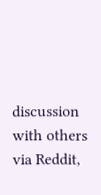discussion with others via Reddit,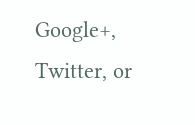Google+, Twitter, or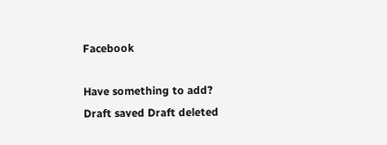Facebook

Have something to add?
Draft saved Draft deleted